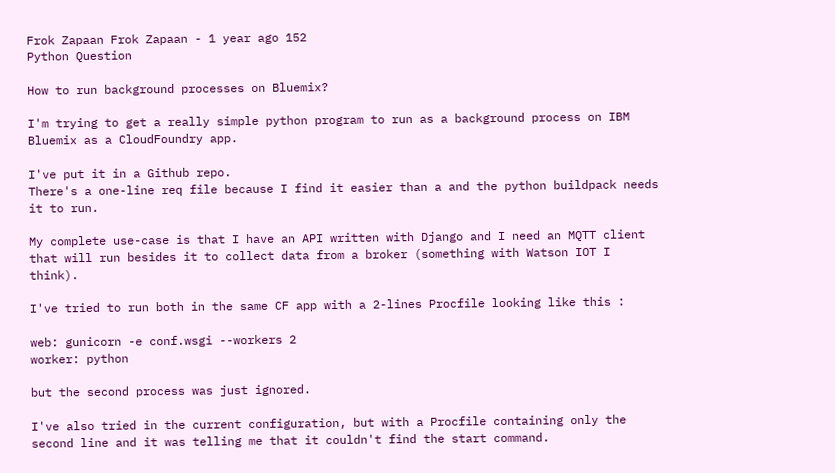Frok Zapaan Frok Zapaan - 1 year ago 152
Python Question

How to run background processes on Bluemix?

I'm trying to get a really simple python program to run as a background process on IBM Bluemix as a CloudFoundry app.

I've put it in a Github repo.
There's a one-line req file because I find it easier than a and the python buildpack needs it to run.

My complete use-case is that I have an API written with Django and I need an MQTT client that will run besides it to collect data from a broker (something with Watson IOT I think).

I've tried to run both in the same CF app with a 2-lines Procfile looking like this :

web: gunicorn -e conf.wsgi --workers 2
worker: python

but the second process was just ignored.

I've also tried in the current configuration, but with a Procfile containing only the second line and it was telling me that it couldn't find the start command.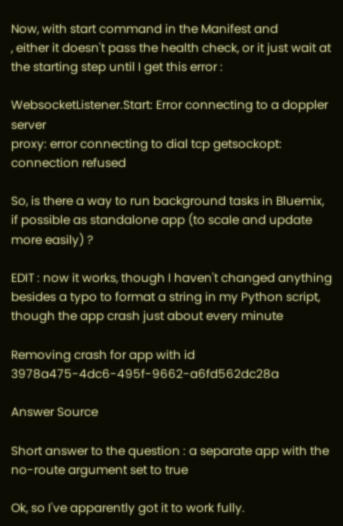Now, with start command in the Manifest and
, either it doesn't pass the health check, or it just wait at the starting step until I get this error :

WebsocketListener.Start: Error connecting to a doppler server
proxy: error connecting to dial tcp getsockopt: connection refused

So, is there a way to run background tasks in Bluemix, if possible as standalone app (to scale and update more easily) ?

EDIT : now it works, though I haven't changed anything besides a typo to format a string in my Python script, though the app crash just about every minute

Removing crash for app with id 3978a475-4dc6-495f-9662-a6fd562dc28a

Answer Source

Short answer to the question : a separate app with the no-route argument set to true

Ok, so I've apparently got it to work fully.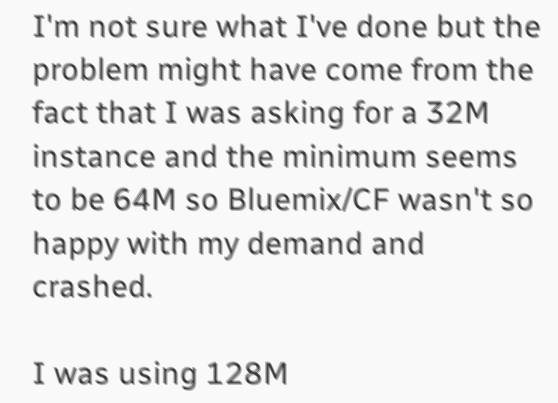I'm not sure what I've done but the problem might have come from the fact that I was asking for a 32M instance and the minimum seems to be 64M so Bluemix/CF wasn't so happy with my demand and crashed.

I was using 128M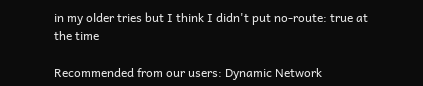in my older tries but I think I didn't put no-route: true at the time

Recommended from our users: Dynamic Network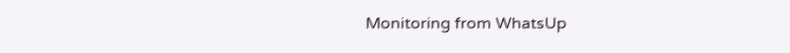Monitoring from WhatsUp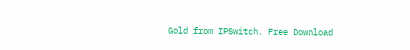Gold from IPSwitch. Free Download